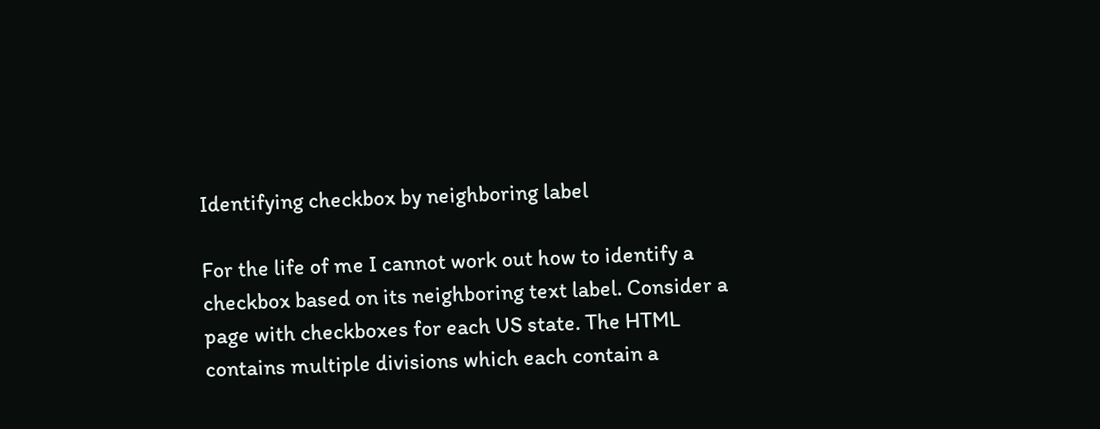Identifying checkbox by neighboring label

For the life of me I cannot work out how to identify a checkbox based on its neighboring text label. Consider a page with checkboxes for each US state. The HTML contains multiple divisions which each contain a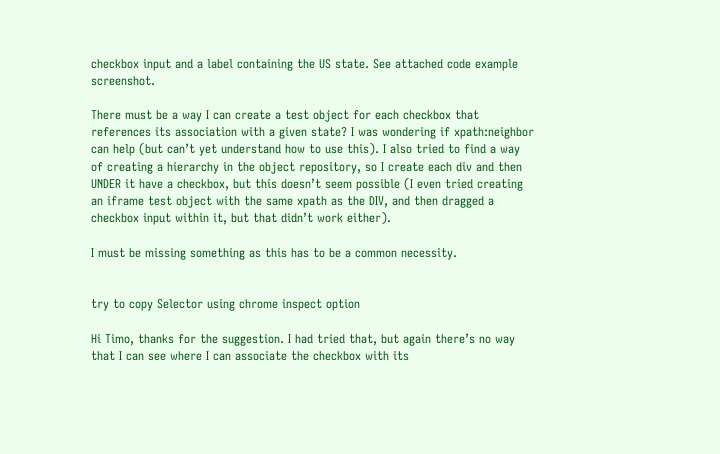checkbox input and a label containing the US state. See attached code example screenshot.

There must be a way I can create a test object for each checkbox that references its association with a given state? I was wondering if xpath:neighbor can help (but can’t yet understand how to use this). I also tried to find a way of creating a hierarchy in the object repository, so I create each div and then UNDER it have a checkbox, but this doesn’t seem possible (I even tried creating an iframe test object with the same xpath as the DIV, and then dragged a checkbox input within it, but that didn’t work either).

I must be missing something as this has to be a common necessity.


try to copy Selector using chrome inspect option

Hi Timo, thanks for the suggestion. I had tried that, but again there’s no way that I can see where I can associate the checkbox with its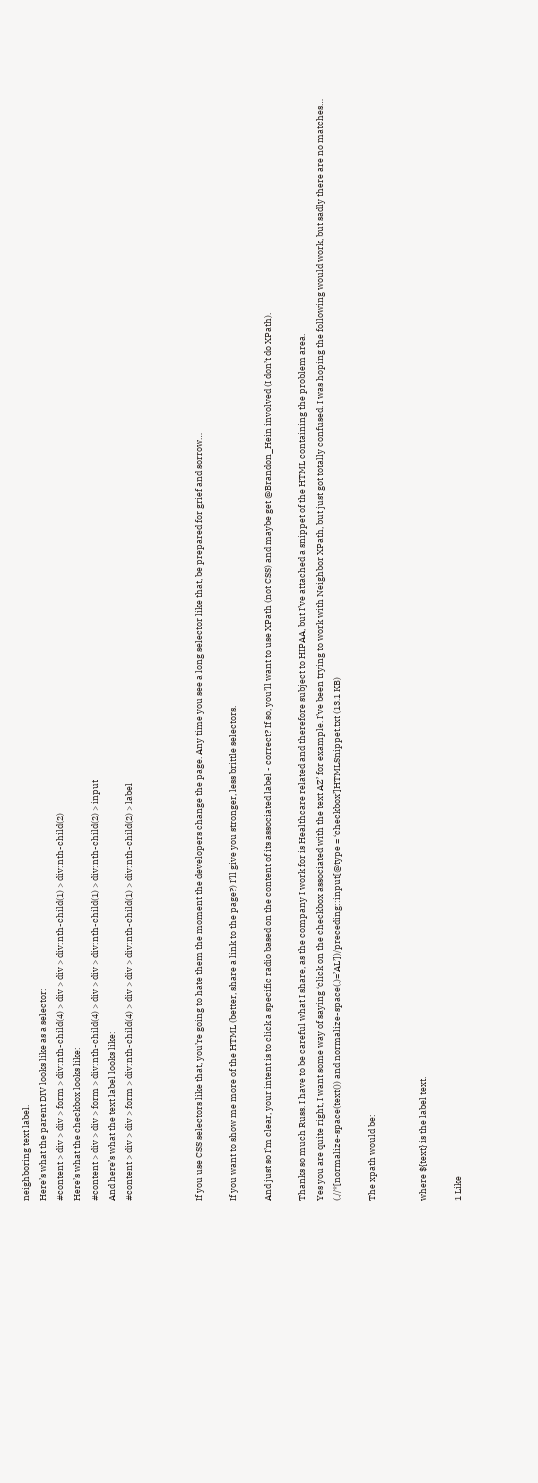neighboring text label.
Here’s what the parent DIV looks like as a selector:
#content > div > div > form > div:nth-child(4) > div > div > div:nth-child(1) > div:nth-child(2)
Here’s what the checkbox looks like:
#content > div > div > form > div:nth-child(4) > div > div > div:nth-child(1) > div:nth-child(2) > input
And here’s what the text label looks like:
#content > div > div > form > div:nth-child(4) > div > div > div:nth-child(1) > div:nth-child(2) > label



If you use CSS selectors like that, you’re going to hate them the moment the developers change the page. Any time you see a long selector like that, be prepared for grief and sorrow…

If you want to show me more of the HTML (better, share a link to the page?) I’ll give you stronger, less brittle selectors.

And just so I’m clear, your intent is to click a specific radio based on the content of its associated label - correct? If so, you’ll want to use XPath (not CSS) and maybe get @Brandon_Hein involved (I don’t do XPath).

Thanks so much Russ. I have to be careful what I share, as the company I work for is Healthcare related and therefore subject to HIPAA, but I’ve attached a snippet of the HTML containing the problem area.
Yes you are quite right, I want some way of saying ‘click on the checkbox associated with the text AZ’ for example. I’ve been trying to work with Neighbor XPath, but just got totally confused. I was hoping the following would work, but sadly there are no matches…
(.//*[normalize-space(text()) and normalize-space(.)=’AL’])/preceding::input[@type = ‘checkbox’]HTMLSnippet.txt (13.1 KB)

The xpath would be:


where ${text} is the label text.

1 Like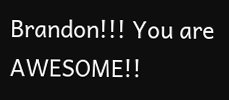Brandon!!! You are AWESOME!!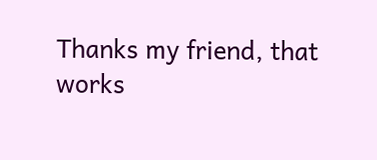Thanks my friend, that works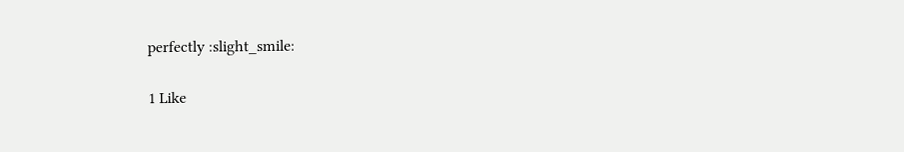perfectly :slight_smile:

1 Like